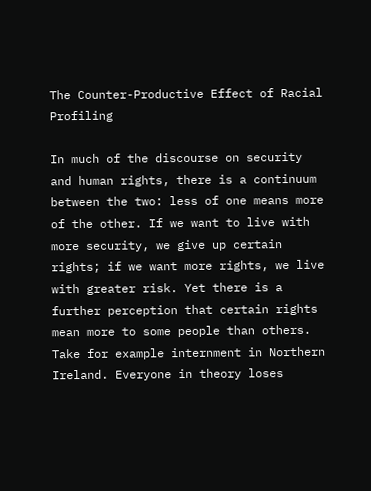The Counter-Productive Effect of Racial Profiling

In much of the discourse on security and human rights, there is a continuum between the two: less of one means more of the other. If we want to live with more security, we give up certain rights; if we want more rights, we live with greater risk. Yet there is a further perception that certain rights mean more to some people than others. Take for example internment in Northern Ireland. Everyone in theory loses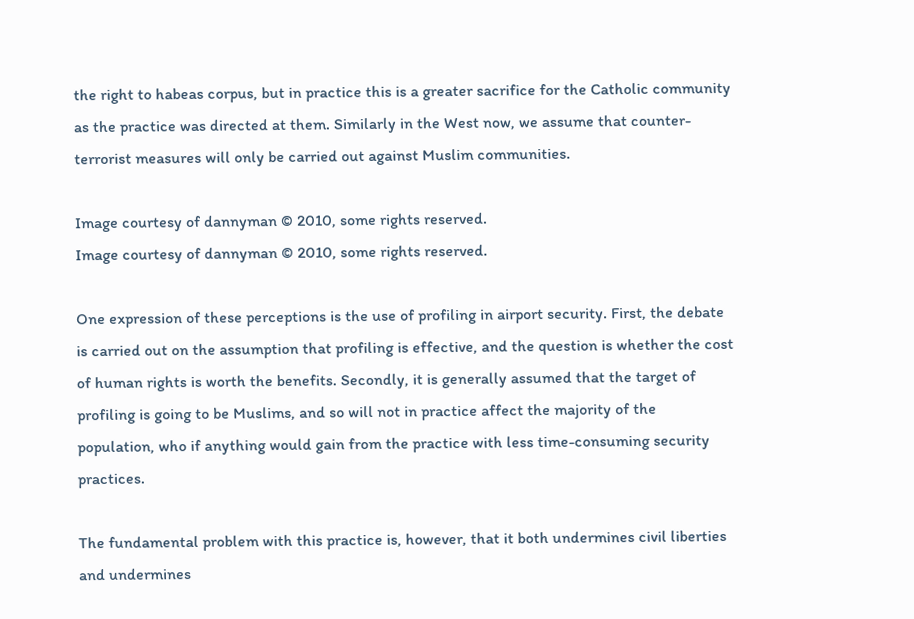the right to habeas corpus, but in practice this is a greater sacrifice for the Catholic community as the practice was directed at them. Similarly in the West now, we assume that counter-terrorist measures will only be carried out against Muslim communities.

Image courtesy of dannyman © 2010, some rights reserved.
Image courtesy of dannyman © 2010, some rights reserved.

One expression of these perceptions is the use of profiling in airport security. First, the debate is carried out on the assumption that profiling is effective, and the question is whether the cost of human rights is worth the benefits. Secondly, it is generally assumed that the target of profiling is going to be Muslims, and so will not in practice affect the majority of the population, who if anything would gain from the practice with less time-consuming security practices.

The fundamental problem with this practice is, however, that it both undermines civil liberties and undermines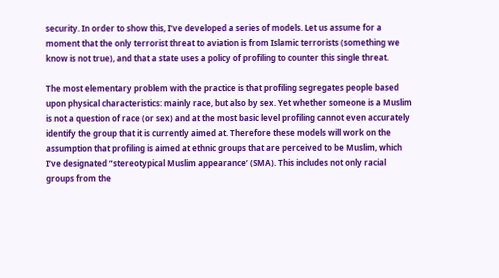security. In order to show this, I’ve developed a series of models. Let us assume for a moment that the only terrorist threat to aviation is from Islamic terrorists (something we know is not true), and that a state uses a policy of profiling to counter this single threat.

The most elementary problem with the practice is that profiling segregates people based upon physical characteristics: mainly race, but also by sex. Yet whether someone is a Muslim is not a question of race (or sex) and at the most basic level profiling cannot even accurately identify the group that it is currently aimed at. Therefore these models will work on the assumption that profiling is aimed at ethnic groups that are perceived to be Muslim, which I’ve designated ”stereotypical Muslim appearance’ (SMA). This includes not only racial groups from the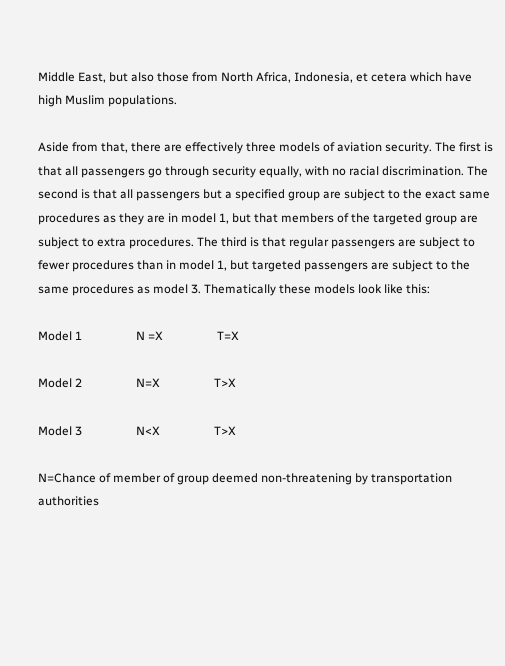Middle East, but also those from North Africa, Indonesia, et cetera which have high Muslim populations.

Aside from that, there are effectively three models of aviation security. The first is that all passengers go through security equally, with no racial discrimination. The second is that all passengers but a specified group are subject to the exact same procedures as they are in model 1, but that members of the targeted group are subject to extra procedures. The third is that regular passengers are subject to fewer procedures than in model 1, but targeted passengers are subject to the same procedures as model 3. Thematically these models look like this:

Model 1                  N =X                  T=X

Model 2                  N=X                  T>X

Model 3                  N<X                  T>X

N=Chance of member of group deemed non-threatening by transportation authorities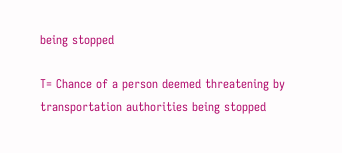being stopped

T= Chance of a person deemed threatening by transportation authorities being stopped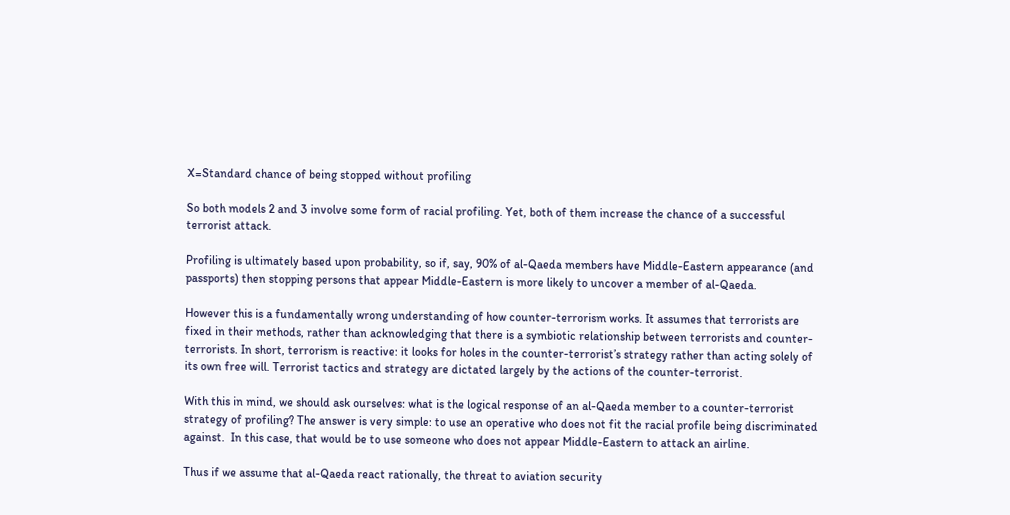X=Standard chance of being stopped without profiling

So both models 2 and 3 involve some form of racial profiling. Yet, both of them increase the chance of a successful terrorist attack.

Profiling is ultimately based upon probability, so if, say, 90% of al-Qaeda members have Middle-Eastern appearance (and passports) then stopping persons that appear Middle-Eastern is more likely to uncover a member of al-Qaeda.

However this is a fundamentally wrong understanding of how counter-terrorism works. It assumes that terrorists are fixed in their methods, rather than acknowledging that there is a symbiotic relationship between terrorists and counter-terrorists. In short, terrorism is reactive: it looks for holes in the counter-terrorist’s strategy rather than acting solely of its own free will. Terrorist tactics and strategy are dictated largely by the actions of the counter-terrorist.

With this in mind, we should ask ourselves: what is the logical response of an al-Qaeda member to a counter-terrorist strategy of profiling? The answer is very simple: to use an operative who does not fit the racial profile being discriminated against.  In this case, that would be to use someone who does not appear Middle-Eastern to attack an airline.

Thus if we assume that al-Qaeda react rationally, the threat to aviation security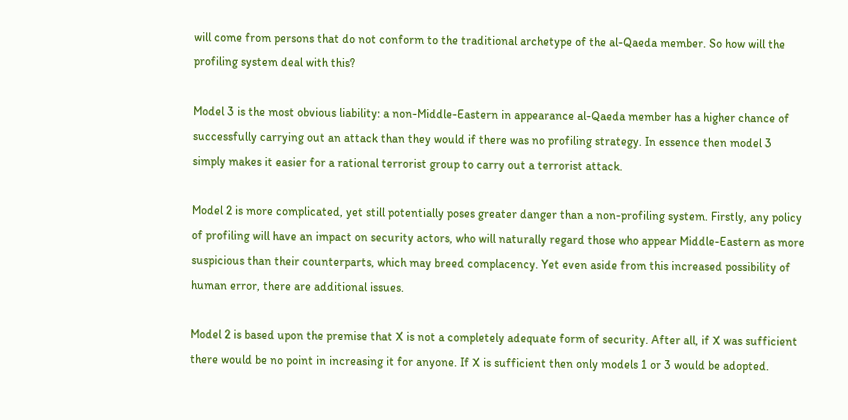will come from persons that do not conform to the traditional archetype of the al-Qaeda member. So how will the profiling system deal with this?

Model 3 is the most obvious liability: a non-Middle-Eastern in appearance al-Qaeda member has a higher chance of successfully carrying out an attack than they would if there was no profiling strategy. In essence then model 3 simply makes it easier for a rational terrorist group to carry out a terrorist attack.

Model 2 is more complicated, yet still potentially poses greater danger than a non-profiling system. Firstly, any policy of profiling will have an impact on security actors, who will naturally regard those who appear Middle-Eastern as more suspicious than their counterparts, which may breed complacency. Yet even aside from this increased possibility of human error, there are additional issues.

Model 2 is based upon the premise that X is not a completely adequate form of security. After all, if X was sufficient there would be no point in increasing it for anyone. If X is sufficient then only models 1 or 3 would be adopted.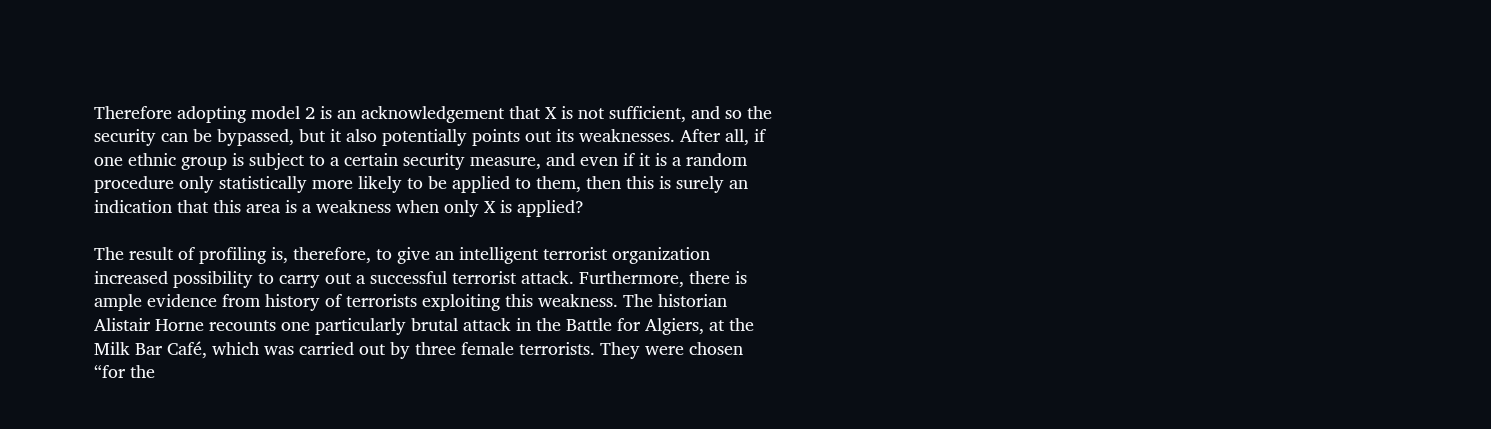Therefore adopting model 2 is an acknowledgement that X is not sufficient, and so the security can be bypassed, but it also potentially points out its weaknesses. After all, if one ethnic group is subject to a certain security measure, and even if it is a random procedure only statistically more likely to be applied to them, then this is surely an indication that this area is a weakness when only X is applied?

The result of profiling is, therefore, to give an intelligent terrorist organization increased possibility to carry out a successful terrorist attack. Furthermore, there is ample evidence from history of terrorists exploiting this weakness. The historian Alistair Horne recounts one particularly brutal attack in the Battle for Algiers, at the Milk Bar Café, which was carried out by three female terrorists. They were chosen “for the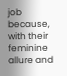job because, with their feminine allure and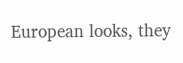European looks, they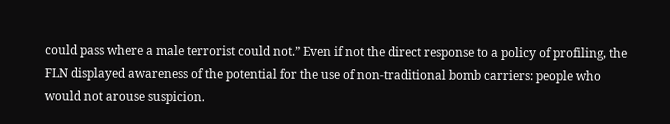could pass where a male terrorist could not.” Even if not the direct response to a policy of profiling, the FLN displayed awareness of the potential for the use of non-traditional bomb carriers: people who would not arouse suspicion.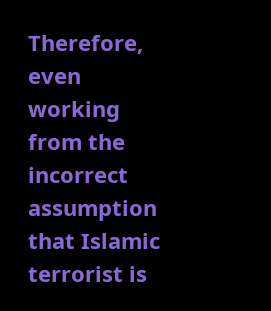Therefore, even working from the incorrect assumption that Islamic terrorist is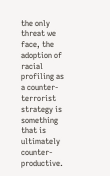the only threat we face, the adoption of racial profiling as a counter-terrorist strategy is something that is ultimately counter-productive.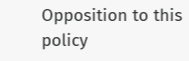Opposition to this policy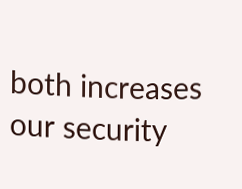both increases our security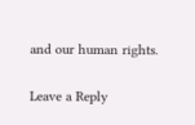and our human rights.

Leave a Reply